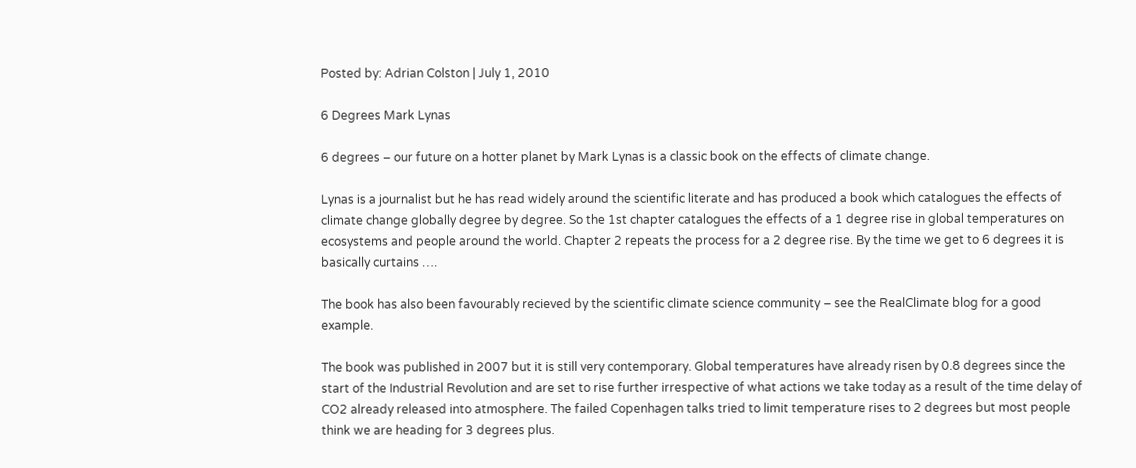Posted by: Adrian Colston | July 1, 2010

6 Degrees Mark Lynas

6 degrees – our future on a hotter planet by Mark Lynas is a classic book on the effects of climate change.

Lynas is a journalist but he has read widely around the scientific literate and has produced a book which catalogues the effects of climate change globally degree by degree. So the 1st chapter catalogues the effects of a 1 degree rise in global temperatures on ecosystems and people around the world. Chapter 2 repeats the process for a 2 degree rise. By the time we get to 6 degrees it is basically curtains ….

The book has also been favourably recieved by the scientific climate science community – see the RealClimate blog for a good example.

The book was published in 2007 but it is still very contemporary. Global temperatures have already risen by 0.8 degrees since the start of the Industrial Revolution and are set to rise further irrespective of what actions we take today as a result of the time delay of CO2 already released into atmosphere. The failed Copenhagen talks tried to limit temperature rises to 2 degrees but most people think we are heading for 3 degrees plus.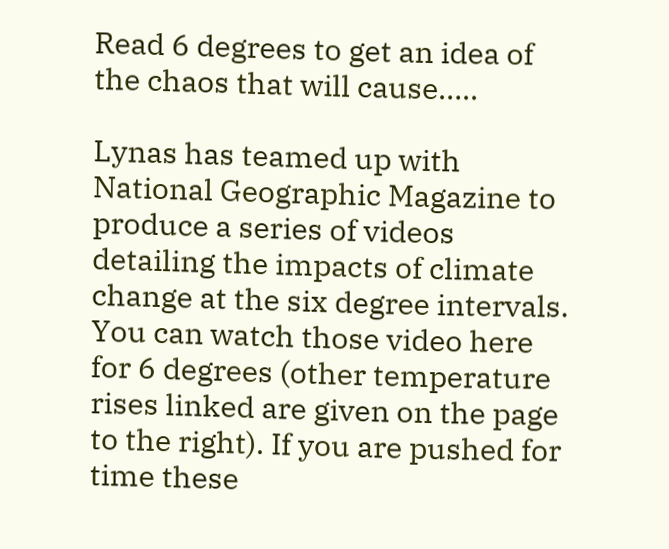Read 6 degrees to get an idea of the chaos that will cause…..

Lynas has teamed up with National Geographic Magazine to produce a series of videos detailing the impacts of climate change at the six degree intervals. You can watch those video here for 6 degrees (other temperature rises linked are given on the page to the right). If you are pushed for time these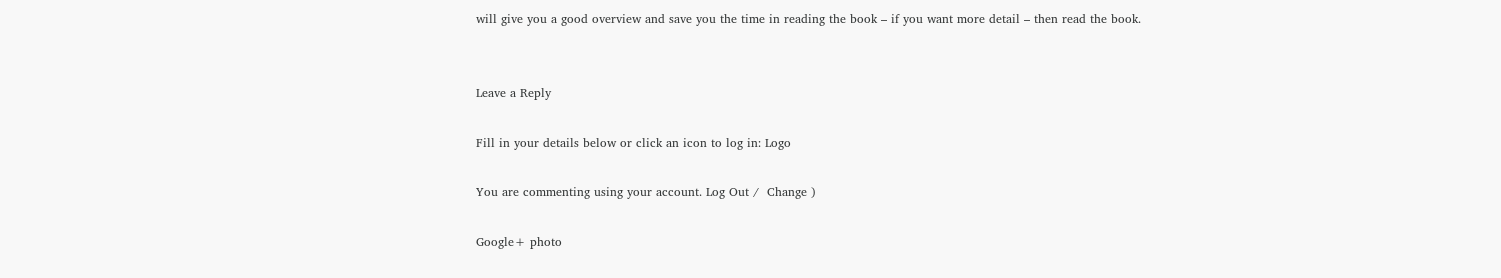will give you a good overview and save you the time in reading the book – if you want more detail – then read the book.


Leave a Reply

Fill in your details below or click an icon to log in: Logo

You are commenting using your account. Log Out /  Change )

Google+ photo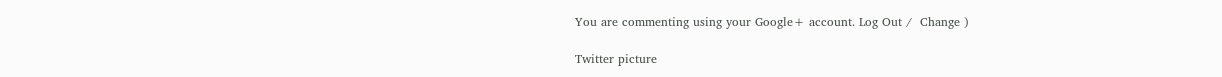You are commenting using your Google+ account. Log Out /  Change )

Twitter picture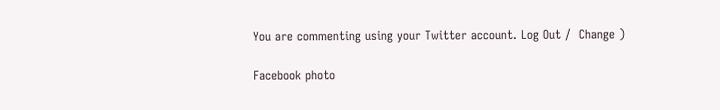You are commenting using your Twitter account. Log Out /  Change )

Facebook photo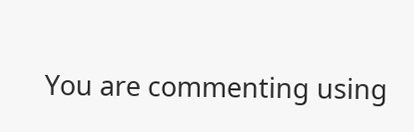You are commenting using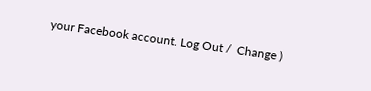your Facebook account. Log Out /  Change )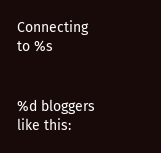Connecting to %s


%d bloggers like this: